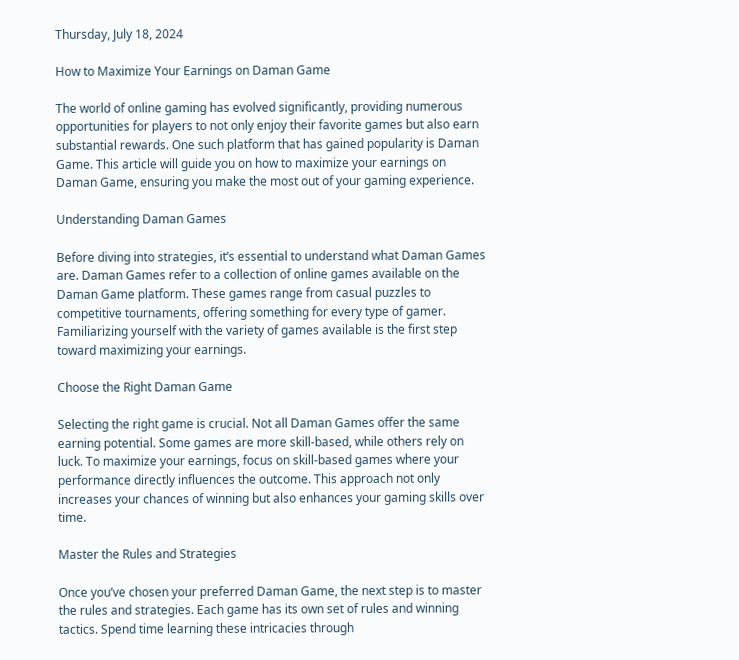Thursday, July 18, 2024

How to Maximize Your Earnings on Daman Game

The world of online gaming has evolved significantly, providing numerous opportunities for players to not only enjoy their favorite games but also earn substantial rewards. One such platform that has gained popularity is Daman Game. This article will guide you on how to maximize your earnings on Daman Game, ensuring you make the most out of your gaming experience.

Understanding Daman Games

Before diving into strategies, it’s essential to understand what Daman Games are. Daman Games refer to a collection of online games available on the Daman Game platform. These games range from casual puzzles to competitive tournaments, offering something for every type of gamer. Familiarizing yourself with the variety of games available is the first step toward maximizing your earnings.

Choose the Right Daman Game

Selecting the right game is crucial. Not all Daman Games offer the same earning potential. Some games are more skill-based, while others rely on luck. To maximize your earnings, focus on skill-based games where your performance directly influences the outcome. This approach not only increases your chances of winning but also enhances your gaming skills over time.

Master the Rules and Strategies

Once you’ve chosen your preferred Daman Game, the next step is to master the rules and strategies. Each game has its own set of rules and winning tactics. Spend time learning these intricacies through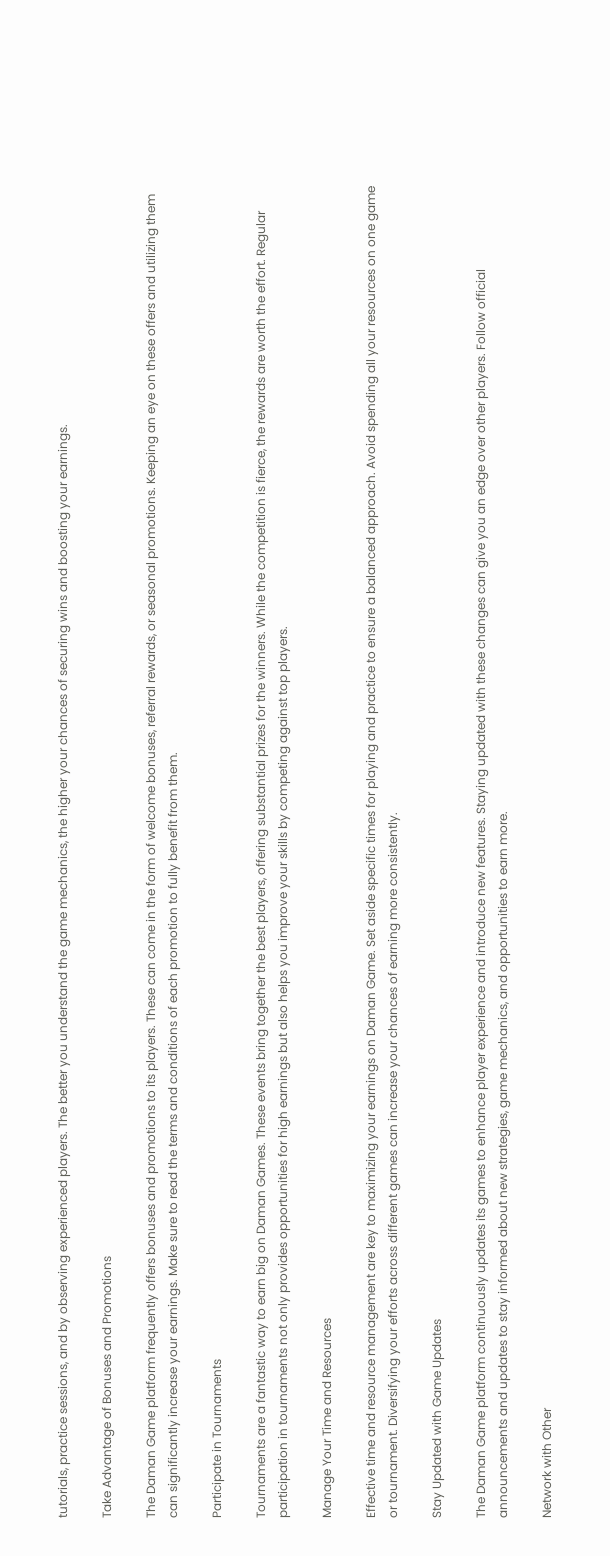tutorials, practice sessions, and by observing experienced players. The better you understand the game mechanics, the higher your chances of securing wins and boosting your earnings.

Take Advantage of Bonuses and Promotions

The Daman Game platform frequently offers bonuses and promotions to its players. These can come in the form of welcome bonuses, referral rewards, or seasonal promotions. Keeping an eye on these offers and utilizing them can significantly increase your earnings. Make sure to read the terms and conditions of each promotion to fully benefit from them.

Participate in Tournaments

Tournaments are a fantastic way to earn big on Daman Games. These events bring together the best players, offering substantial prizes for the winners. While the competition is fierce, the rewards are worth the effort. Regular participation in tournaments not only provides opportunities for high earnings but also helps you improve your skills by competing against top players.

Manage Your Time and Resources

Effective time and resource management are key to maximizing your earnings on Daman Game. Set aside specific times for playing and practice to ensure a balanced approach. Avoid spending all your resources on one game or tournament. Diversifying your efforts across different games can increase your chances of earning more consistently.

Stay Updated with Game Updates

The Daman Game platform continuously updates its games to enhance player experience and introduce new features. Staying updated with these changes can give you an edge over other players. Follow official announcements and updates to stay informed about new strategies, game mechanics, and opportunities to earn more.

Network with Other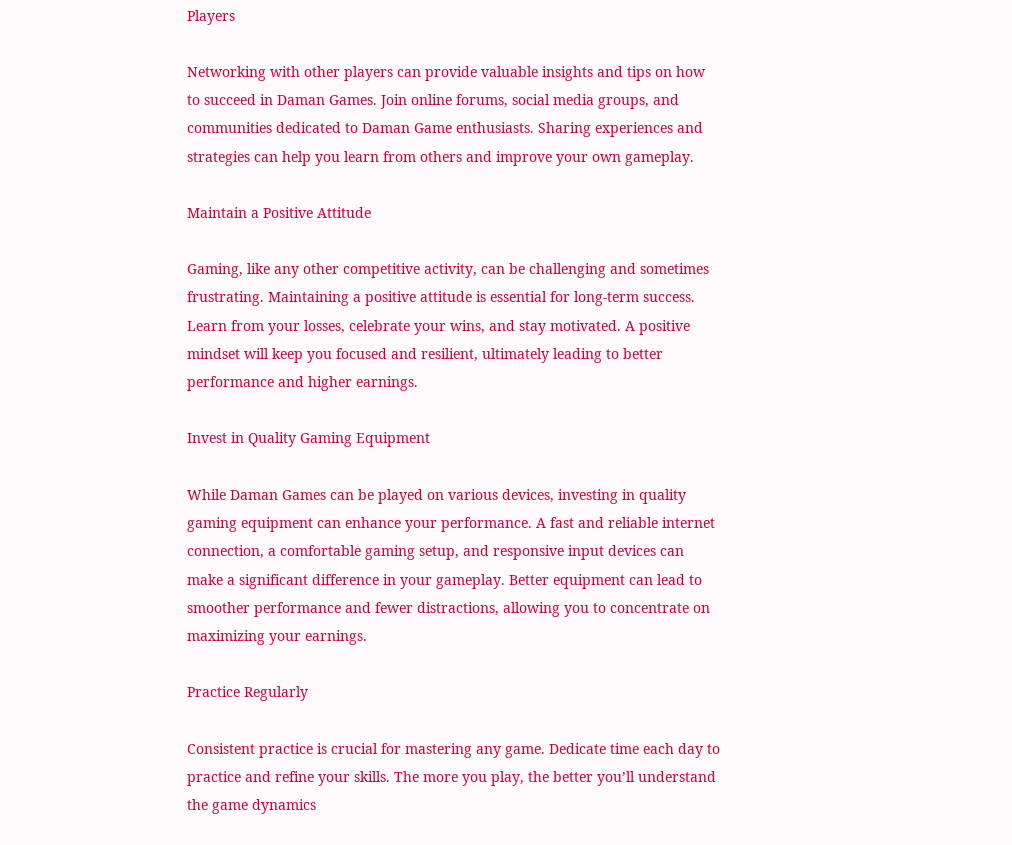Players

Networking with other players can provide valuable insights and tips on how to succeed in Daman Games. Join online forums, social media groups, and communities dedicated to Daman Game enthusiasts. Sharing experiences and strategies can help you learn from others and improve your own gameplay.

Maintain a Positive Attitude

Gaming, like any other competitive activity, can be challenging and sometimes frustrating. Maintaining a positive attitude is essential for long-term success. Learn from your losses, celebrate your wins, and stay motivated. A positive mindset will keep you focused and resilient, ultimately leading to better performance and higher earnings.

Invest in Quality Gaming Equipment

While Daman Games can be played on various devices, investing in quality gaming equipment can enhance your performance. A fast and reliable internet connection, a comfortable gaming setup, and responsive input devices can make a significant difference in your gameplay. Better equipment can lead to smoother performance and fewer distractions, allowing you to concentrate on maximizing your earnings.

Practice Regularly

Consistent practice is crucial for mastering any game. Dedicate time each day to practice and refine your skills. The more you play, the better you’ll understand the game dynamics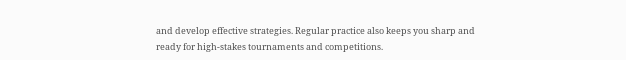and develop effective strategies. Regular practice also keeps you sharp and ready for high-stakes tournaments and competitions.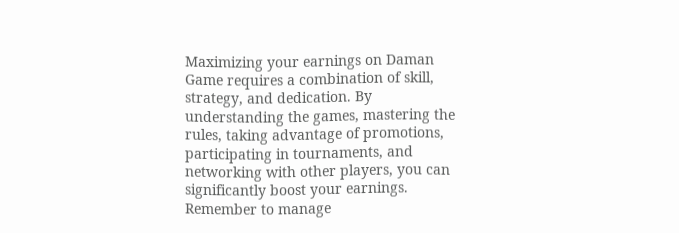Maximizing your earnings on Daman Game requires a combination of skill, strategy, and dedication. By understanding the games, mastering the rules, taking advantage of promotions, participating in tournaments, and networking with other players, you can significantly boost your earnings. Remember to manage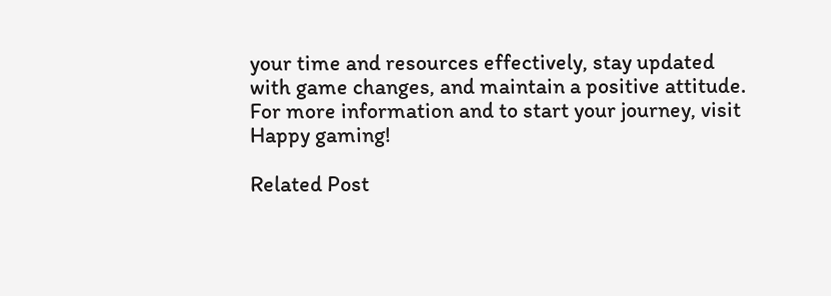your time and resources effectively, stay updated with game changes, and maintain a positive attitude. For more information and to start your journey, visit Happy gaming!

Related Post